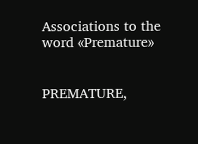Associations to the word «Premature»


PREMATURE,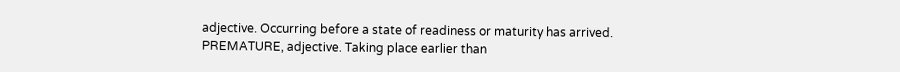adjective. Occurring before a state of readiness or maturity has arrived.
PREMATURE, adjective. Taking place earlier than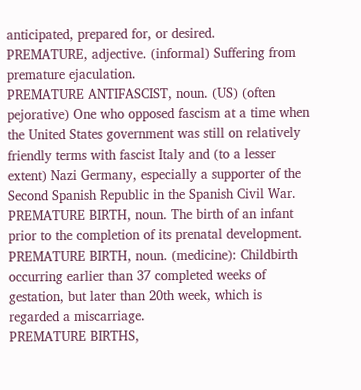anticipated, prepared for, or desired.
PREMATURE, adjective. (informal) Suffering from premature ejaculation.
PREMATURE ANTIFASCIST, noun. (US) (often pejorative) One who opposed fascism at a time when the United States government was still on relatively friendly terms with fascist Italy and (to a lesser extent) Nazi Germany, especially a supporter of the Second Spanish Republic in the Spanish Civil War.
PREMATURE BIRTH, noun. The birth of an infant prior to the completion of its prenatal development.
PREMATURE BIRTH, noun. (medicine): Childbirth occurring earlier than 37 completed weeks of gestation, but later than 20th week, which is regarded a miscarriage.
PREMATURE BIRTHS,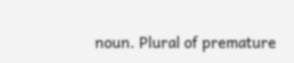noun. Plural of premature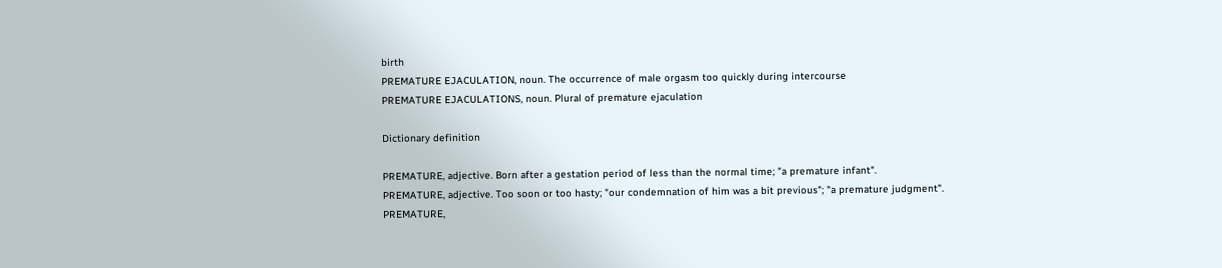birth
PREMATURE EJACULATION, noun. The occurrence of male orgasm too quickly during intercourse
PREMATURE EJACULATIONS, noun. Plural of premature ejaculation

Dictionary definition

PREMATURE, adjective. Born after a gestation period of less than the normal time; "a premature infant".
PREMATURE, adjective. Too soon or too hasty; "our condemnation of him was a bit previous"; "a premature judgment".
PREMATURE,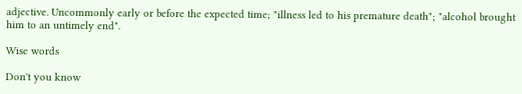adjective. Uncommonly early or before the expected time; "illness led to his premature death"; "alcohol brought him to an untimely end".

Wise words

Don't you know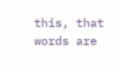this, that words are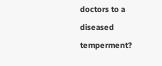doctors to a diseased temperment?